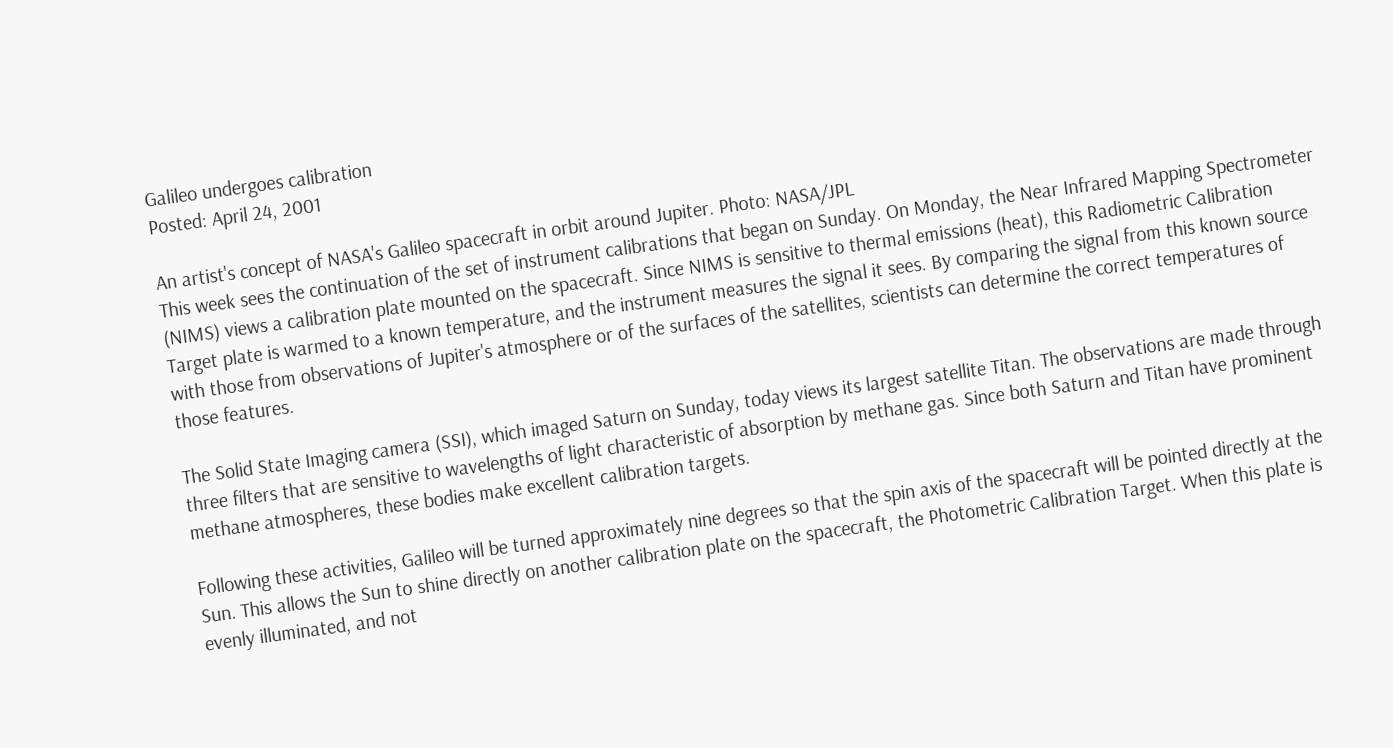Galileo undergoes calibration
Posted: April 24, 2001

An artist's concept of NASA's Galileo spacecraft in orbit around Jupiter. Photo: NASA/JPL
This week sees the continuation of the set of instrument calibrations that began on Sunday. On Monday, the Near Infrared Mapping Spectrometer (NIMS) views a calibration plate mounted on the spacecraft. Since NIMS is sensitive to thermal emissions (heat), this Radiometric Calibration Target plate is warmed to a known temperature, and the instrument measures the signal it sees. By comparing the signal from this known source with those from observations of Jupiter's atmosphere or of the surfaces of the satellites, scientists can determine the correct temperatures of those features.

The Solid State Imaging camera (SSI), which imaged Saturn on Sunday, today views its largest satellite Titan. The observations are made through three filters that are sensitive to wavelengths of light characteristic of absorption by methane gas. Since both Saturn and Titan have prominent methane atmospheres, these bodies make excellent calibration targets.

Following these activities, Galileo will be turned approximately nine degrees so that the spin axis of the spacecraft will be pointed directly at the Sun. This allows the Sun to shine directly on another calibration plate on the spacecraft, the Photometric Calibration Target. When this plate is evenly illuminated, and not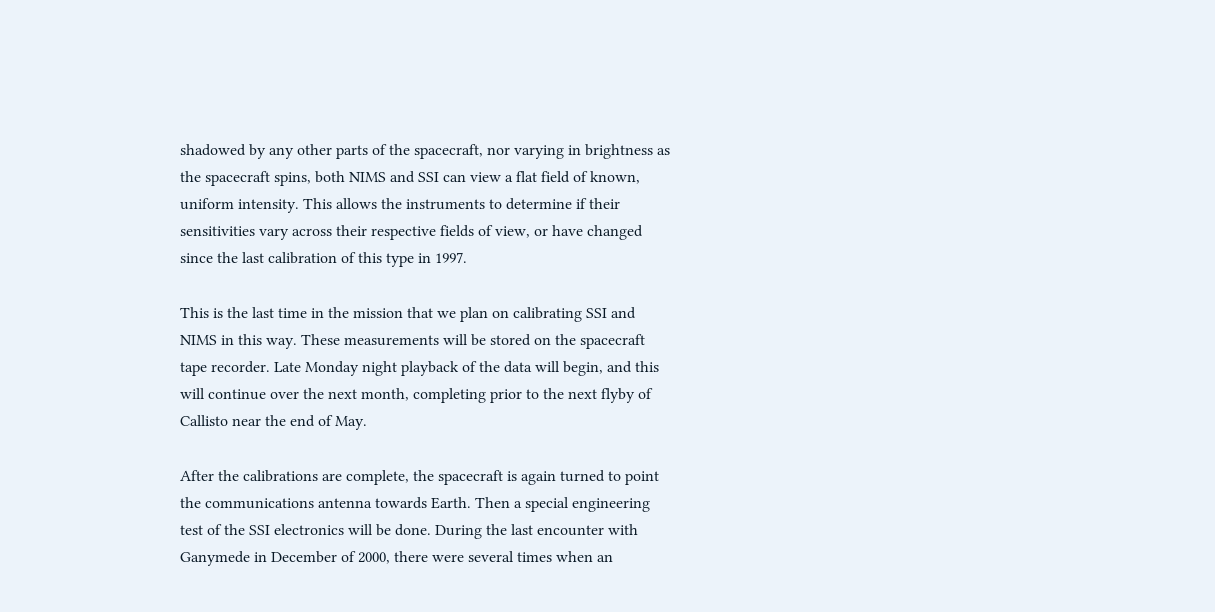shadowed by any other parts of the spacecraft, nor varying in brightness as the spacecraft spins, both NIMS and SSI can view a flat field of known, uniform intensity. This allows the instruments to determine if their sensitivities vary across their respective fields of view, or have changed since the last calibration of this type in 1997.

This is the last time in the mission that we plan on calibrating SSI and NIMS in this way. These measurements will be stored on the spacecraft tape recorder. Late Monday night playback of the data will begin, and this will continue over the next month, completing prior to the next flyby of Callisto near the end of May.

After the calibrations are complete, the spacecraft is again turned to point the communications antenna towards Earth. Then a special engineering test of the SSI electronics will be done. During the last encounter with Ganymede in December of 2000, there were several times when an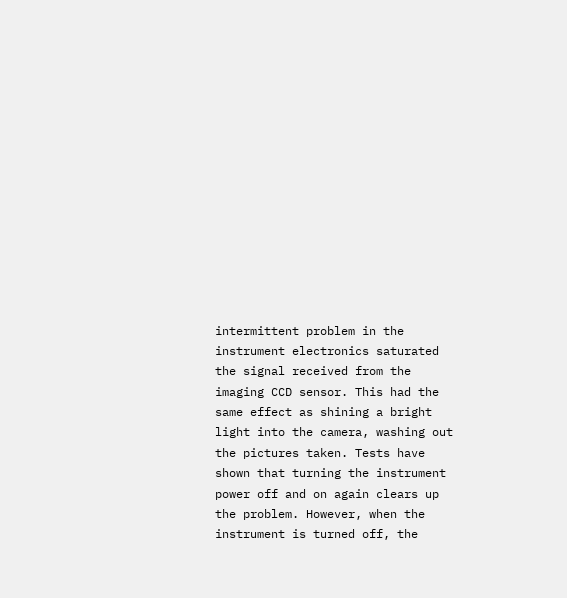intermittent problem in the instrument electronics saturated the signal received from the imaging CCD sensor. This had the same effect as shining a bright light into the camera, washing out the pictures taken. Tests have shown that turning the instrument power off and on again clears up the problem. However, when the instrument is turned off, the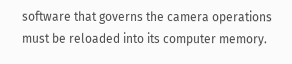software that governs the camera operations must be reloaded into its computer memory.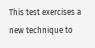This test exercises a new technique to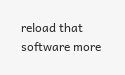reload that software more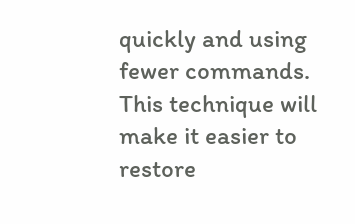quickly and using fewer commands. This technique will make it easier to restore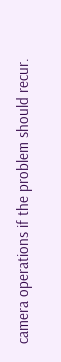camera operations if the problem should recur.